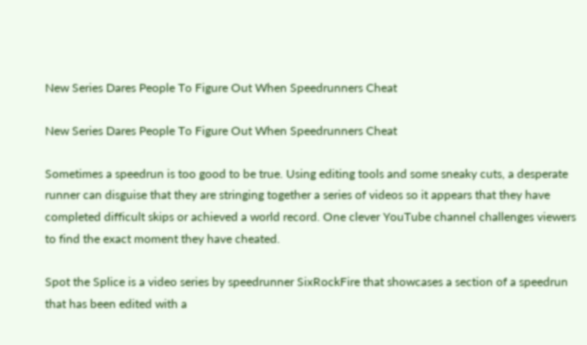New Series Dares People To Figure Out When Speedrunners Cheat

New Series Dares People To Figure Out When Speedrunners Cheat

Sometimes a speedrun is too good to be true. Using editing tools and some sneaky cuts, a desperate runner can disguise that they are stringing together a series of videos so it appears that they have completed difficult skips or achieved a world record. One clever YouTube channel challenges viewers to find the exact moment they have cheated.

Spot the Splice is a video series by speedrunner SixRockFire that showcases a section of a speedrun that has been edited with a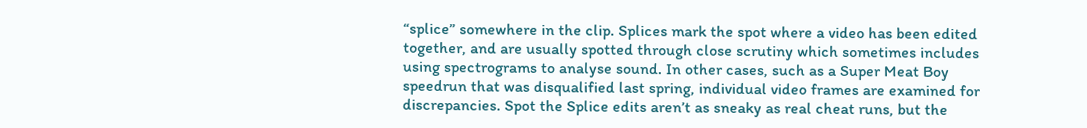“splice” somewhere in the clip. Splices mark the spot where a video has been edited together, and are usually spotted through close scrutiny which sometimes includes using spectrograms to analyse sound. In other cases, such as a Super Meat Boy speedrun that was disqualified last spring, individual video frames are examined for discrepancies. Spot the Splice edits aren’t as sneaky as real cheat runs, but the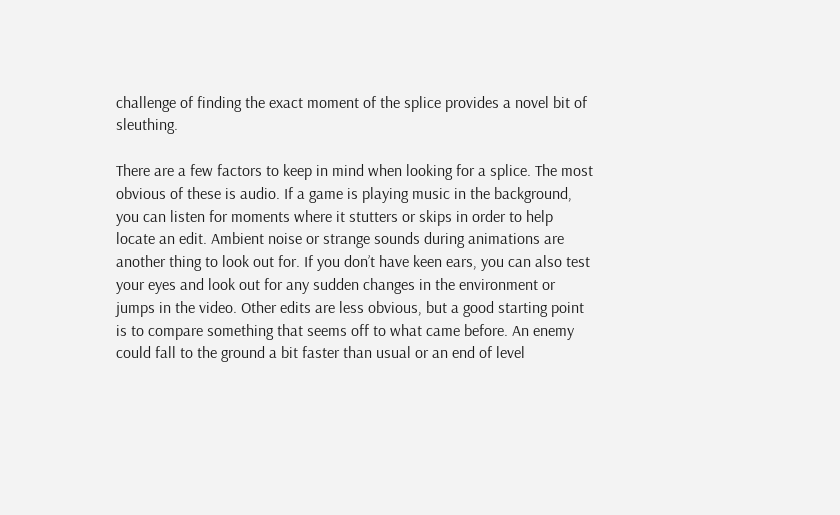challenge of finding the exact moment of the splice provides a novel bit of sleuthing.

There are a few factors to keep in mind when looking for a splice. The most obvious of these is audio. If a game is playing music in the background, you can listen for moments where it stutters or skips in order to help locate an edit. Ambient noise or strange sounds during animations are another thing to look out for. If you don’t have keen ears, you can also test your eyes and look out for any sudden changes in the environment or jumps in the video. Other edits are less obvious, but a good starting point is to compare something that seems off to what came before. An enemy could fall to the ground a bit faster than usual or an end of level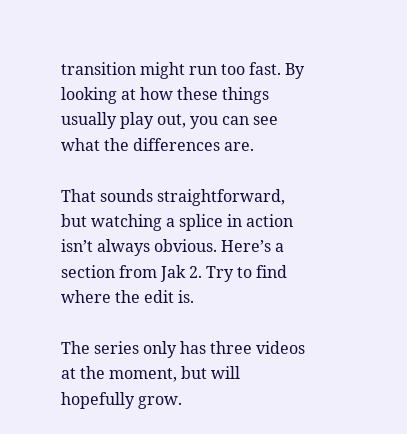transition might run too fast. By looking at how these things usually play out, you can see what the differences are.

That sounds straightforward, but watching a splice in action isn’t always obvious. Here’s a section from Jak 2. Try to find where the edit is.

The series only has three videos at the moment, but will hopefully grow.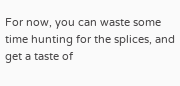For now, you can waste some time hunting for the splices, and get a taste of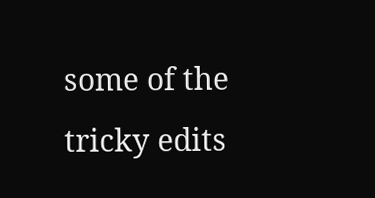some of the tricky edits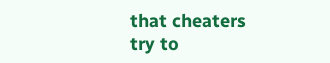that cheaters try to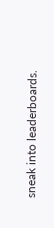sneak into leaderboards.